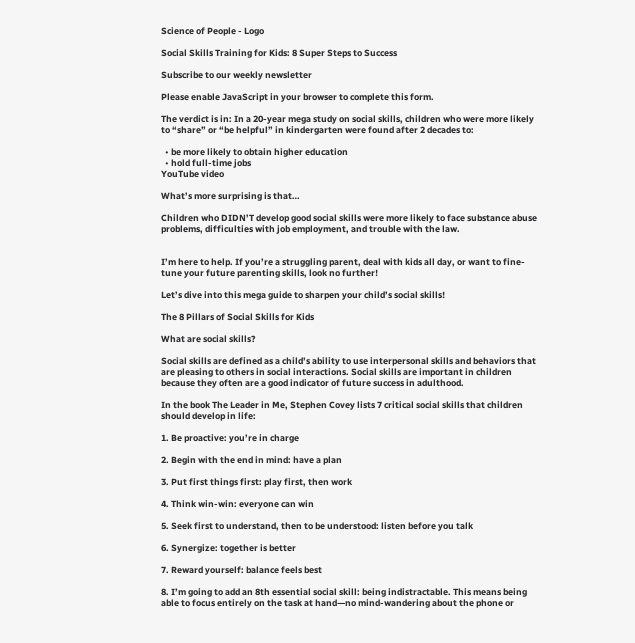Science of People - Logo

Social Skills Training for Kids: 8 Super Steps to Success

Subscribe to our weekly newsletter

Please enable JavaScript in your browser to complete this form.

The verdict is in: In a 20-year mega study on social skills, children who were more likely to “share” or “be helpful” in kindergarten were found after 2 decades to:

  • be more likely to obtain higher education
  • hold full-time jobs
YouTube video

What’s more surprising is that…

Children who DIDN’T develop good social skills were more likely to face substance abuse problems, difficulties with job employment, and trouble with the law.


I’m here to help. If you’re a struggling parent, deal with kids all day, or want to fine-tune your future parenting skills, look no further!

Let’s dive into this mega guide to sharpen your child’s social skills!

The 8 Pillars of Social Skills for Kids

What are social skills?

Social skills are defined as a child’s ability to use interpersonal skills and behaviors that are pleasing to others in social interactions. Social skills are important in children because they often are a good indicator of future success in adulthood.

In the book The Leader in Me, Stephen Covey lists 7 critical social skills that children should develop in life:

1. Be proactive: you’re in charge

2. Begin with the end in mind: have a plan

3. Put first things first: play first, then work

4. Think win-win: everyone can win

5. Seek first to understand, then to be understood: listen before you talk

6. Synergize: together is better

7. Reward yourself: balance feels best

8. I’m going to add an 8th essential social skill: being indistractable. This means being able to focus entirely on the task at hand—no mind-wandering about the phone or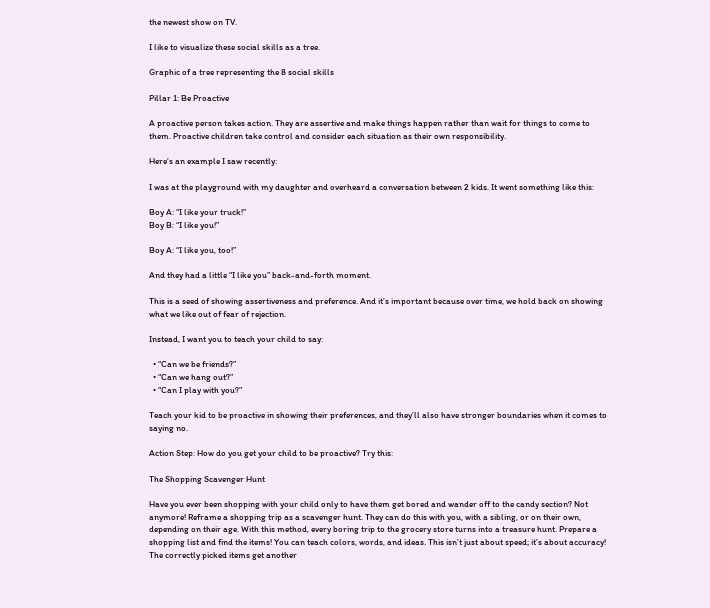the newest show on TV.

I like to visualize these social skills as a tree.

Graphic of a tree representing the 8 social skills

Pillar 1: Be Proactive

A proactive person takes action. They are assertive and make things happen rather than wait for things to come to them. Proactive children take control and consider each situation as their own responsibility.

Here’s an example I saw recently:

I was at the playground with my daughter and overheard a conversation between 2 kids. It went something like this:

Boy A: “I like your truck!”
Boy B: “I like you!”

Boy A: “I like you, too!”

And they had a little “I like you” back-and-forth moment.

This is a seed of showing assertiveness and preference. And it’s important because over time, we hold back on showing what we like out of fear of rejection.

Instead, I want you to teach your child to say:

  • “Can we be friends?”
  • “Can we hang out?”
  • “Can I play with you?”

Teach your kid to be proactive in showing their preferences, and they’ll also have stronger boundaries when it comes to saying no.

Action Step: How do you get your child to be proactive? Try this:

The Shopping Scavenger Hunt

Have you ever been shopping with your child only to have them get bored and wander off to the candy section? Not anymore! Reframe a shopping trip as a scavenger hunt. They can do this with you, with a sibling, or on their own, depending on their age. With this method, every boring trip to the grocery store turns into a treasure hunt. Prepare a shopping list and find the items! You can teach colors, words, and ideas. This isn’t just about speed; it’s about accuracy! The correctly picked items get another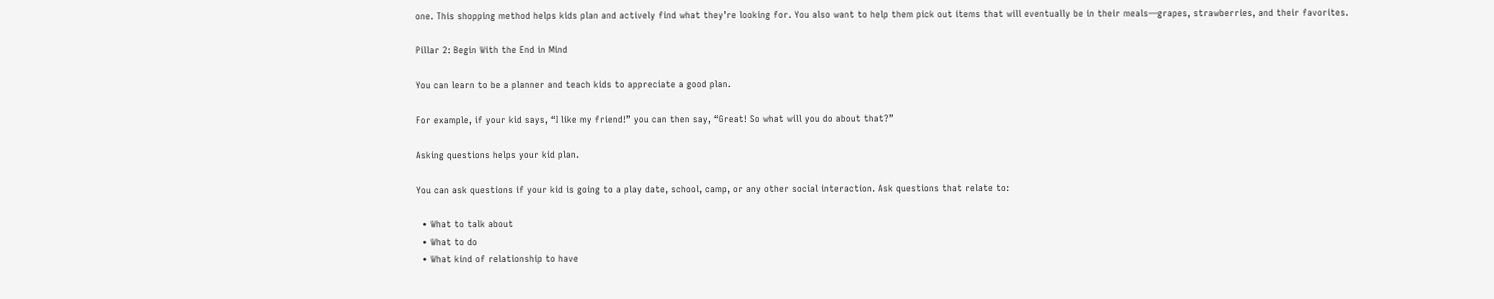one. This shopping method helps kids plan and actively find what they’re looking for. You also want to help them pick out items that will eventually be in their meals—grapes, strawberries, and their favorites.

Pillar 2: Begin With the End in Mind

You can learn to be a planner and teach kids to appreciate a good plan.

For example, if your kid says, “I like my friend!” you can then say, “Great! So what will you do about that?”

Asking questions helps your kid plan.

You can ask questions if your kid is going to a play date, school, camp, or any other social interaction. Ask questions that relate to:

  • What to talk about
  • What to do
  • What kind of relationship to have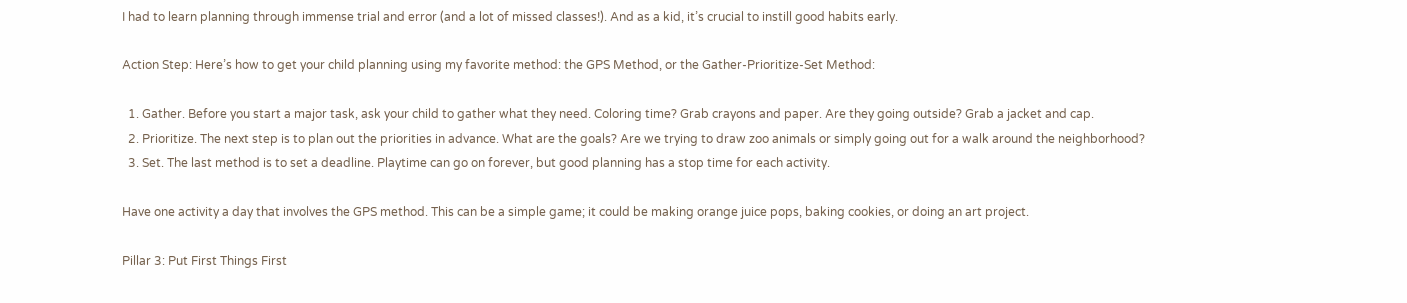I had to learn planning through immense trial and error (and a lot of missed classes!). And as a kid, it’s crucial to instill good habits early.

Action Step: Here’s how to get your child planning using my favorite method: the GPS Method, or the Gather-Prioritize-Set Method:

  1. Gather. Before you start a major task, ask your child to gather what they need. Coloring time? Grab crayons and paper. Are they going outside? Grab a jacket and cap.
  2. Prioritize. The next step is to plan out the priorities in advance. What are the goals? Are we trying to draw zoo animals or simply going out for a walk around the neighborhood?
  3. Set. The last method is to set a deadline. Playtime can go on forever, but good planning has a stop time for each activity.

Have one activity a day that involves the GPS method. This can be a simple game; it could be making orange juice pops, baking cookies, or doing an art project.

Pillar 3: Put First Things First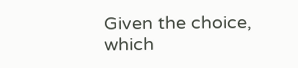Given the choice, which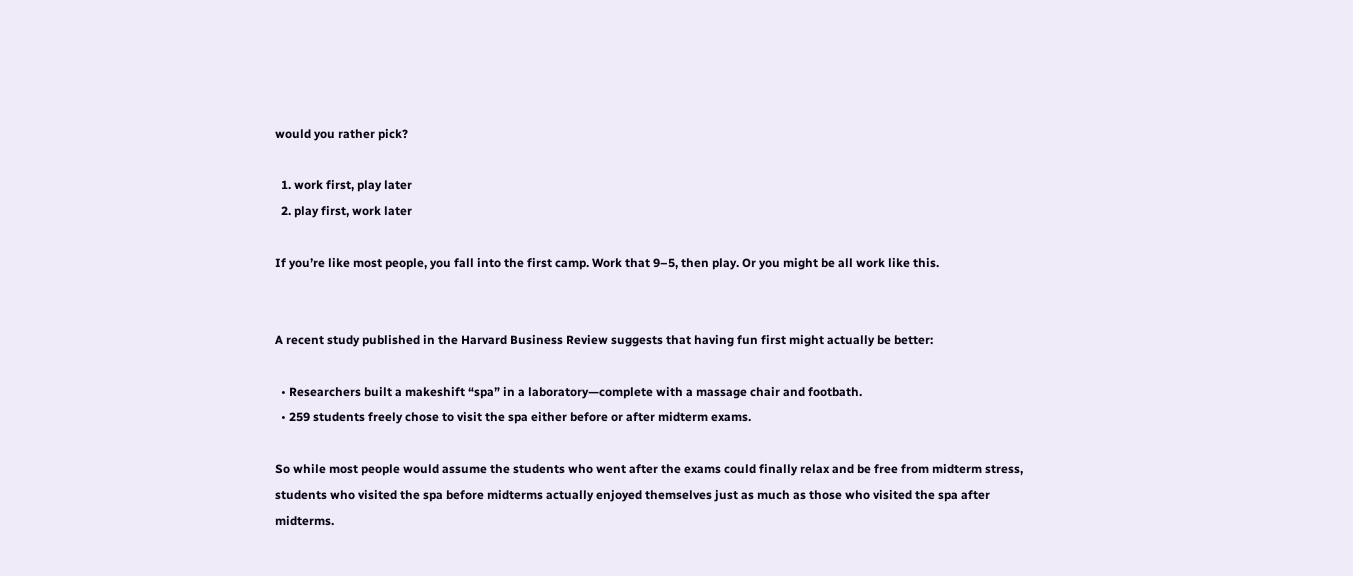would you rather pick?

  1. work first, play later
  2. play first, work later

If you’re like most people, you fall into the first camp. Work that 9–5, then play. Or you might be all work like this.


A recent study published in the Harvard Business Review suggests that having fun first might actually be better:

  • Researchers built a makeshift “spa” in a laboratory—complete with a massage chair and footbath.
  • 259 students freely chose to visit the spa either before or after midterm exams.

So while most people would assume the students who went after the exams could finally relax and be free from midterm stress, students who visited the spa before midterms actually enjoyed themselves just as much as those who visited the spa after midterms.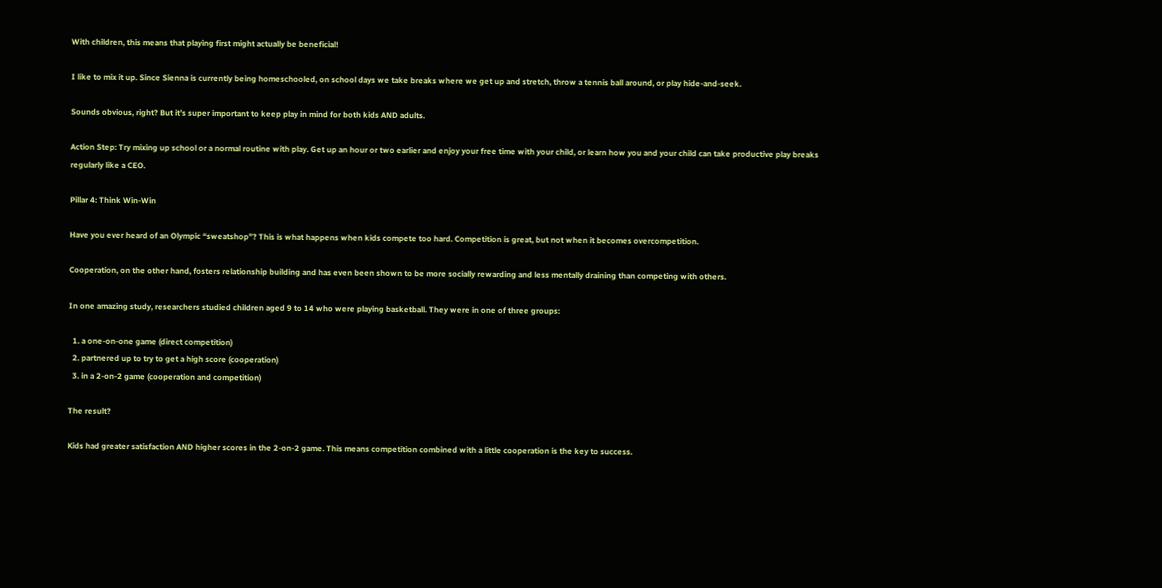With children, this means that playing first might actually be beneficial!

I like to mix it up. Since Sienna is currently being homeschooled, on school days we take breaks where we get up and stretch, throw a tennis ball around, or play hide-and-seek.

Sounds obvious, right? But it’s super important to keep play in mind for both kids AND adults.

Action Step: Try mixing up school or a normal routine with play. Get up an hour or two earlier and enjoy your free time with your child, or learn how you and your child can take productive play breaks regularly like a CEO.

Pillar 4: Think Win-Win

Have you ever heard of an Olympic “sweatshop”? This is what happens when kids compete too hard. Competition is great, but not when it becomes overcompetition.

Cooperation, on the other hand, fosters relationship building and has even been shown to be more socially rewarding and less mentally draining than competing with others.

In one amazing study, researchers studied children aged 9 to 14 who were playing basketball. They were in one of three groups:

  1. a one-on-one game (direct competition)
  2. partnered up to try to get a high score (cooperation)
  3. in a 2-on-2 game (cooperation and competition)

The result?

Kids had greater satisfaction AND higher scores in the 2-on-2 game. This means competition combined with a little cooperation is the key to success.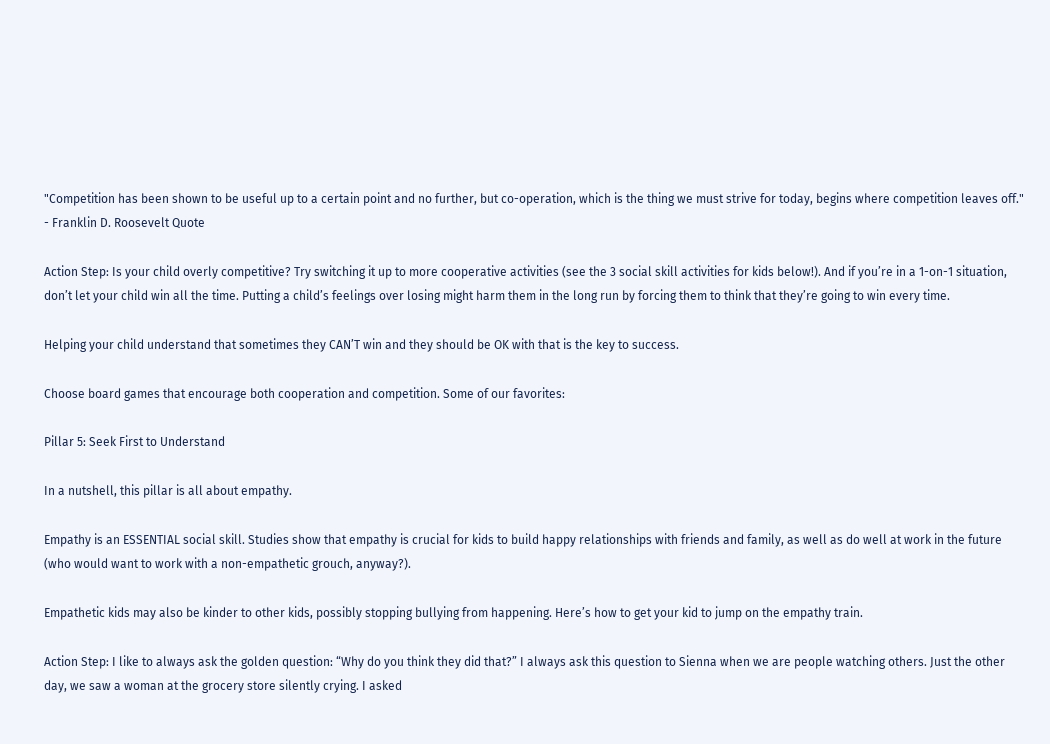"Competition has been shown to be useful up to a certain point and no further, but co-operation, which is the thing we must strive for today, begins where competition leaves off." - Franklin D. Roosevelt Quote

Action Step: Is your child overly competitive? Try switching it up to more cooperative activities (see the 3 social skill activities for kids below!). And if you’re in a 1-on-1 situation, don’t let your child win all the time. Putting a child’s feelings over losing might harm them in the long run by forcing them to think that they’re going to win every time.

Helping your child understand that sometimes they CAN’T win and they should be OK with that is the key to success.

Choose board games that encourage both cooperation and competition. Some of our favorites:

Pillar 5: Seek First to Understand

In a nutshell, this pillar is all about empathy.

Empathy is an ESSENTIAL social skill. Studies show that empathy is crucial for kids to build happy relationships with friends and family, as well as do well at work in the future (who would want to work with a non-empathetic grouch, anyway?).

Empathetic kids may also be kinder to other kids, possibly stopping bullying from happening. Here’s how to get your kid to jump on the empathy train.

Action Step: I like to always ask the golden question: “Why do you think they did that?” I always ask this question to Sienna when we are people watching others. Just the other day, we saw a woman at the grocery store silently crying. I asked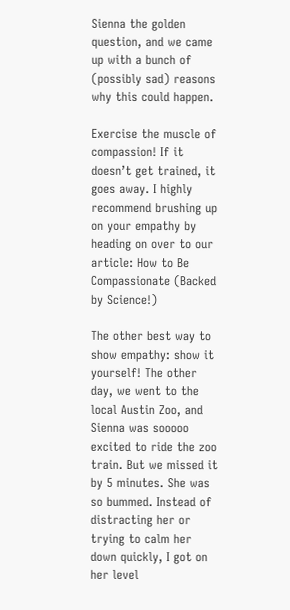Sienna the golden question, and we came up with a bunch of (possibly sad) reasons why this could happen.

Exercise the muscle of compassion! If it doesn’t get trained, it goes away. I highly recommend brushing up on your empathy by heading on over to our article: How to Be Compassionate (Backed by Science!)

The other best way to show empathy: show it yourself! The other day, we went to the local Austin Zoo, and Sienna was sooooo excited to ride the zoo train. But we missed it by 5 minutes. She was so bummed. Instead of distracting her or trying to calm her down quickly, I got on her level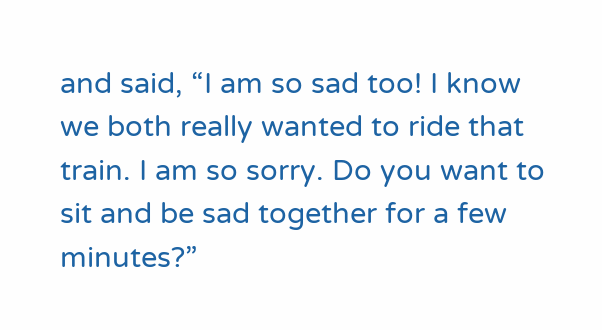and said, “I am so sad too! I know we both really wanted to ride that train. I am so sorry. Do you want to sit and be sad together for a few minutes?”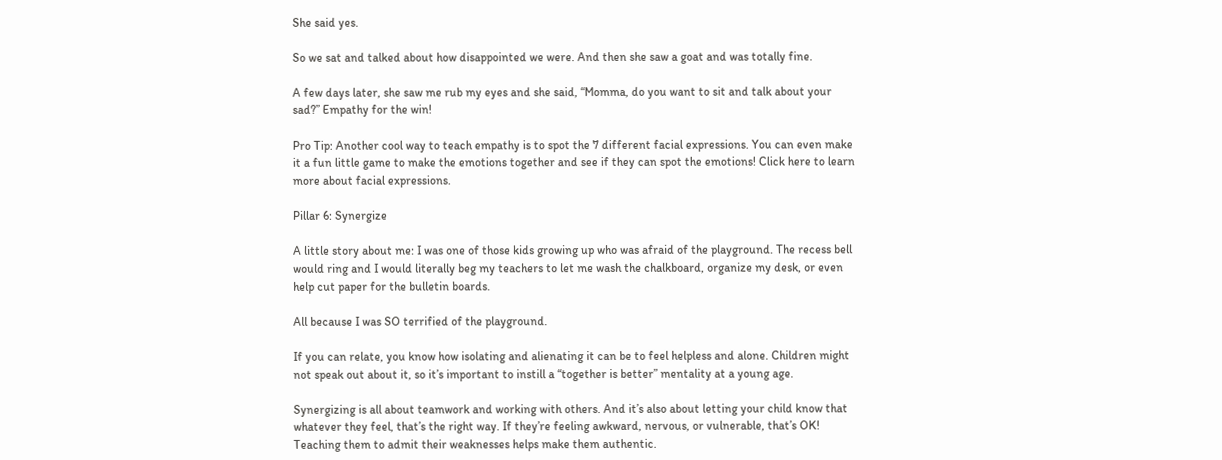She said yes.

So we sat and talked about how disappointed we were. And then she saw a goat and was totally fine.

A few days later, she saw me rub my eyes and she said, “Momma, do you want to sit and talk about your sad?” Empathy for the win!

Pro Tip: Another cool way to teach empathy is to spot the 7 different facial expressions. You can even make it a fun little game to make the emotions together and see if they can spot the emotions! Click here to learn more about facial expressions.

Pillar 6: Synergize

A little story about me: I was one of those kids growing up who was afraid of the playground. The recess bell would ring and I would literally beg my teachers to let me wash the chalkboard, organize my desk, or even help cut paper for the bulletin boards.

All because I was SO terrified of the playground.

If you can relate, you know how isolating and alienating it can be to feel helpless and alone. Children might not speak out about it, so it’s important to instill a “together is better” mentality at a young age.

Synergizing is all about teamwork and working with others. And it’s also about letting your child know that whatever they feel, that’s the right way. If they’re feeling awkward, nervous, or vulnerable, that’s OK! Teaching them to admit their weaknesses helps make them authentic.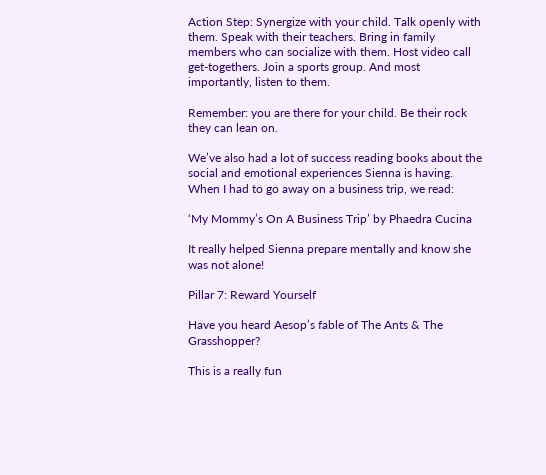Action Step: Synergize with your child. Talk openly with them. Speak with their teachers. Bring in family members who can socialize with them. Host video call get-togethers. Join a sports group. And most importantly, listen to them.

Remember: you are there for your child. Be their rock they can lean on.

We’ve also had a lot of success reading books about the social and emotional experiences Sienna is having. When I had to go away on a business trip, we read:

‘My Mommy’s On A Business Trip’ by Phaedra Cucina

It really helped Sienna prepare mentally and know she was not alone!

Pillar 7: Reward Yourself

Have you heard Aesop’s fable of The Ants & The Grasshopper?

This is a really fun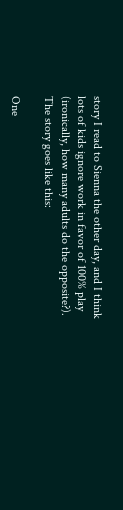story I read to Sienna the other day, and I think lots of kids ignore work in favor of 100% play (ironically, how many adults do the opposite?). The story goes like this:

One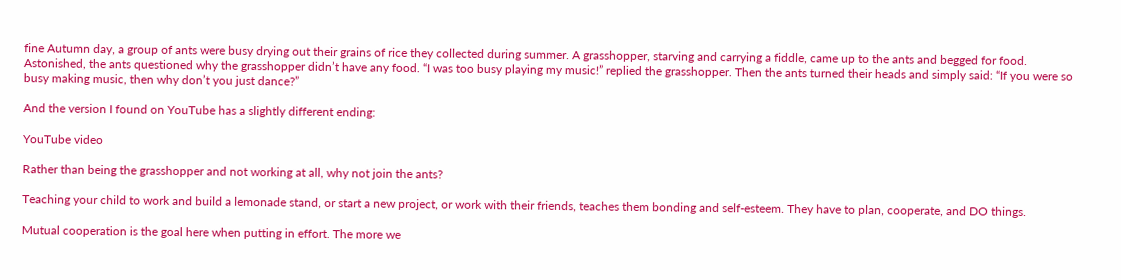fine Autumn day, a group of ants were busy drying out their grains of rice they collected during summer. A grasshopper, starving and carrying a fiddle, came up to the ants and begged for food. Astonished, the ants questioned why the grasshopper didn’t have any food. “I was too busy playing my music!” replied the grasshopper. Then the ants turned their heads and simply said: “If you were so busy making music, then why don’t you just dance?”

And the version I found on YouTube has a slightly different ending:

YouTube video

Rather than being the grasshopper and not working at all, why not join the ants?

Teaching your child to work and build a lemonade stand, or start a new project, or work with their friends, teaches them bonding and self-esteem. They have to plan, cooperate, and DO things.

Mutual cooperation is the goal here when putting in effort. The more we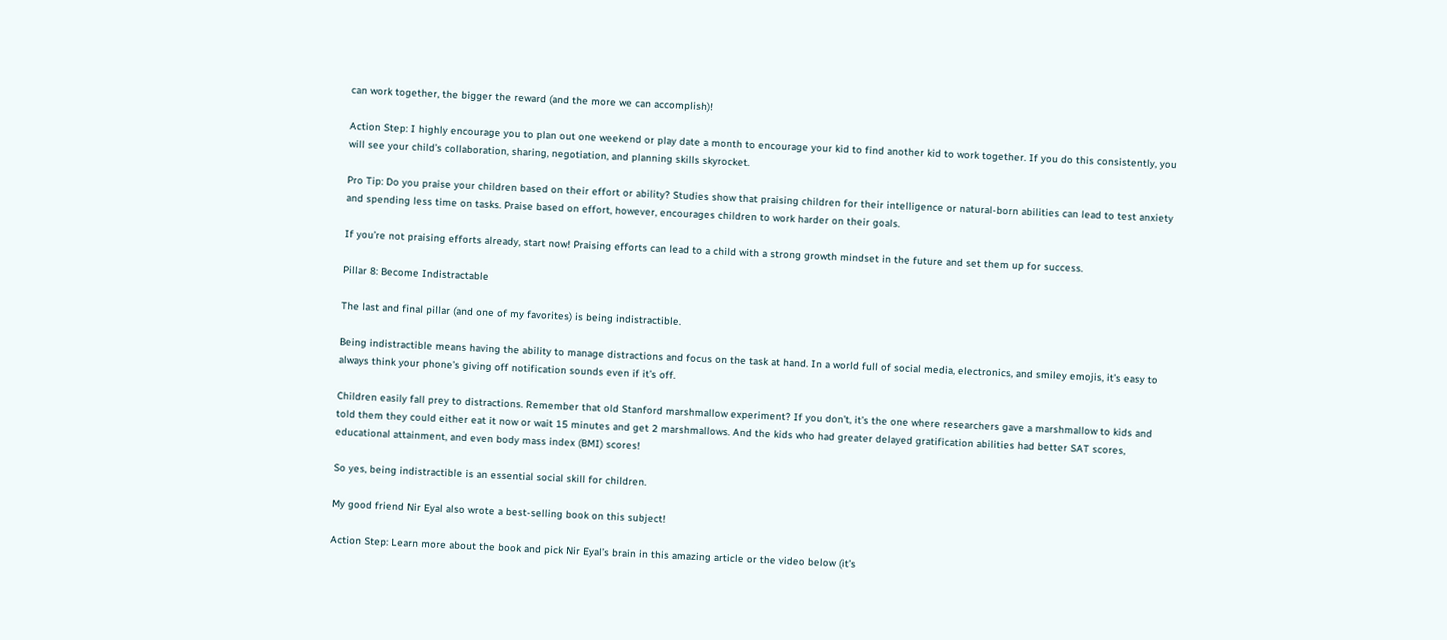can work together, the bigger the reward (and the more we can accomplish)!

Action Step: I highly encourage you to plan out one weekend or play date a month to encourage your kid to find another kid to work together. If you do this consistently, you will see your child’s collaboration, sharing, negotiation, and planning skills skyrocket.

Pro Tip: Do you praise your children based on their effort or ability? Studies show that praising children for their intelligence or natural-born abilities can lead to test anxiety and spending less time on tasks. Praise based on effort, however, encourages children to work harder on their goals.

If you’re not praising efforts already, start now! Praising efforts can lead to a child with a strong growth mindset in the future and set them up for success.

Pillar 8: Become Indistractable

The last and final pillar (and one of my favorites) is being indistractible.

Being indistractible means having the ability to manage distractions and focus on the task at hand. In a world full of social media, electronics, and smiley emojis, it’s easy to always think your phone’s giving off notification sounds even if it’s off.

Children easily fall prey to distractions. Remember that old Stanford marshmallow experiment? If you don’t, it’s the one where researchers gave a marshmallow to kids and told them they could either eat it now or wait 15 minutes and get 2 marshmallows. And the kids who had greater delayed gratification abilities had better SAT scores, educational attainment, and even body mass index (BMI) scores!

So yes, being indistractible is an essential social skill for children.

My good friend Nir Eyal also wrote a best-selling book on this subject!

Action Step: Learn more about the book and pick Nir Eyal’s brain in this amazing article or the video below (it’s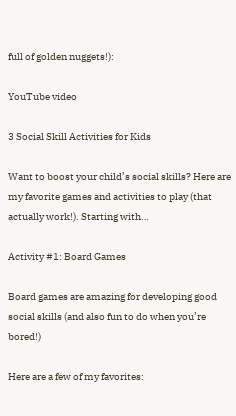full of golden nuggets!):

YouTube video

3 Social Skill Activities for Kids

Want to boost your child’s social skills? Here are my favorite games and activities to play (that actually work!). Starting with…

Activity #1: Board Games

Board games are amazing for developing good social skills (and also fun to do when you’re bored!)

Here are a few of my favorites: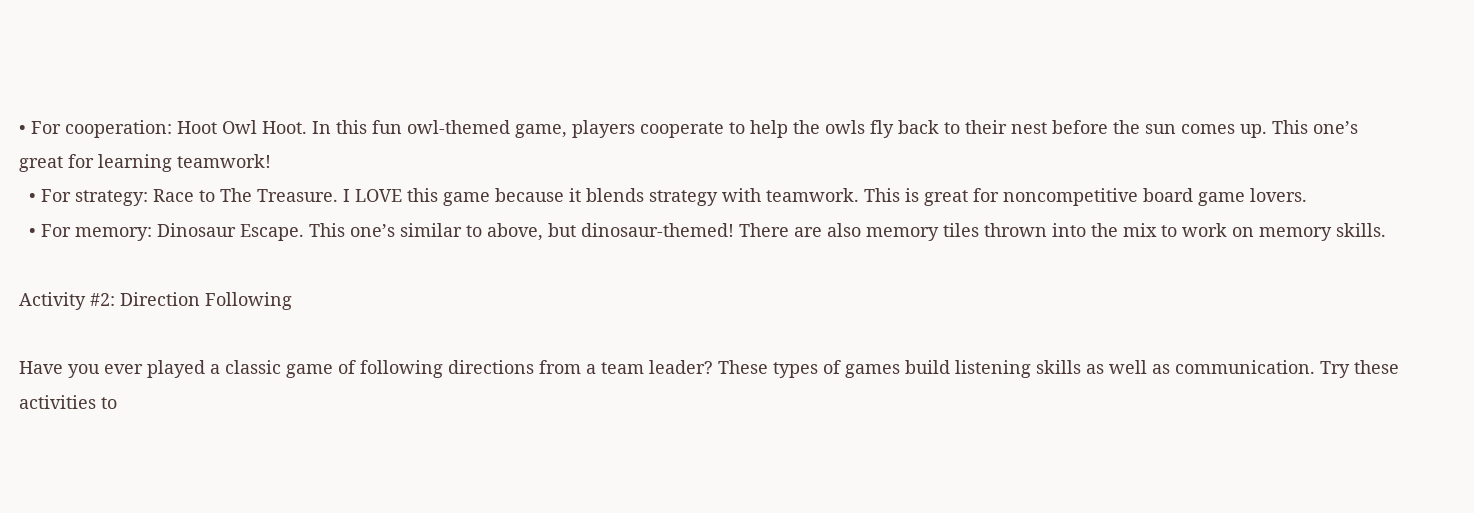• For cooperation: Hoot Owl Hoot. In this fun owl-themed game, players cooperate to help the owls fly back to their nest before the sun comes up. This one’s great for learning teamwork!
  • For strategy: Race to The Treasure. I LOVE this game because it blends strategy with teamwork. This is great for noncompetitive board game lovers.
  • For memory: Dinosaur Escape. This one’s similar to above, but dinosaur-themed! There are also memory tiles thrown into the mix to work on memory skills.

Activity #2: Direction Following

Have you ever played a classic game of following directions from a team leader? These types of games build listening skills as well as communication. Try these activities to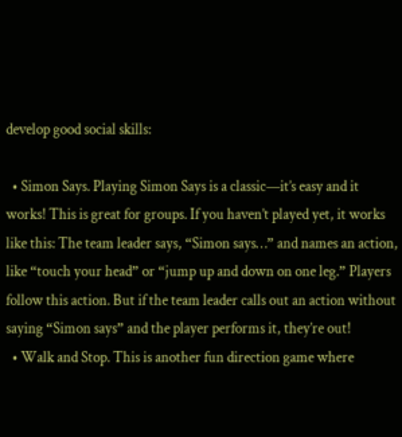develop good social skills:

  • Simon Says. Playing Simon Says is a classic—it’s easy and it works! This is great for groups. If you haven’t played yet, it works like this: The team leader says, “Simon says…” and names an action, like “touch your head” or “jump up and down on one leg.” Players follow this action. But if the team leader calls out an action without saying “Simon says” and the player performs it, they’re out!
  • Walk and Stop. This is another fun direction game where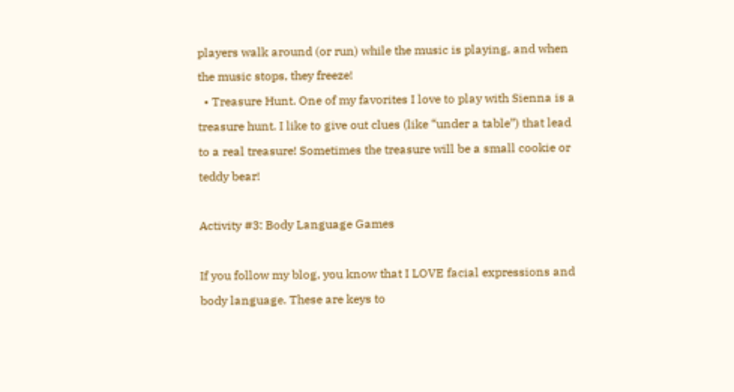players walk around (or run) while the music is playing, and when the music stops, they freeze!
  • Treasure Hunt. One of my favorites I love to play with Sienna is a treasure hunt. I like to give out clues (like “under a table”) that lead to a real treasure! Sometimes the treasure will be a small cookie or teddy bear!

Activity #3: Body Language Games

If you follow my blog, you know that I LOVE facial expressions and body language. These are keys to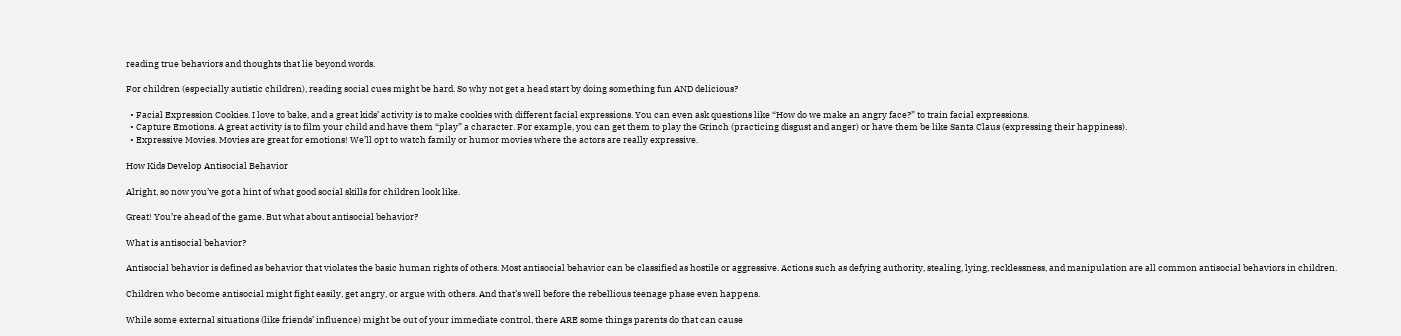reading true behaviors and thoughts that lie beyond words.

For children (especially autistic children), reading social cues might be hard. So why not get a head start by doing something fun AND delicious?

  • Facial Expression Cookies. I love to bake, and a great kids’ activity is to make cookies with different facial expressions. You can even ask questions like “How do we make an angry face?” to train facial expressions.
  • Capture Emotions. A great activity is to film your child and have them “play” a character. For example, you can get them to play the Grinch (practicing disgust and anger) or have them be like Santa Claus (expressing their happiness).
  • Expressive Movies. Movies are great for emotions! We’ll opt to watch family or humor movies where the actors are really expressive.

How Kids Develop Antisocial Behavior

Alright, so now you’ve got a hint of what good social skills for children look like.

Great! You’re ahead of the game. But what about antisocial behavior?

What is antisocial behavior?

Antisocial behavior is defined as behavior that violates the basic human rights of others. Most antisocial behavior can be classified as hostile or aggressive. Actions such as defying authority, stealing, lying, recklessness, and manipulation are all common antisocial behaviors in children.

Children who become antisocial might fight easily, get angry, or argue with others. And that’s well before the rebellious teenage phase even happens.

While some external situations (like friends’ influence) might be out of your immediate control, there ARE some things parents do that can cause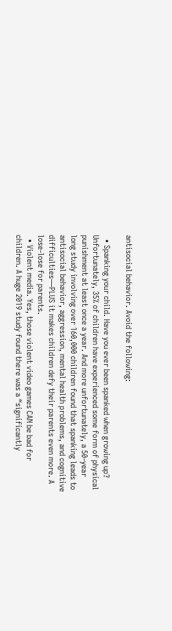antisocial behavior. Avoid the following:

  • Spanking your child. Have you ever been spanked when growing up? Unfortunately, 35% of children have experienced some form of physical punishment at least once a year. And more unfortunately, a 50-year long study involving over 160,000 children found that spanking leads to antisocial behavior, aggression, mental health problems, and cognitive difficulties—PLUS it makes children defy their parents even more. A lose-lose for parents.
  • Violent media. Yes, those violent video games CAN be bad for children. A huge 2019 study found there was a “significantly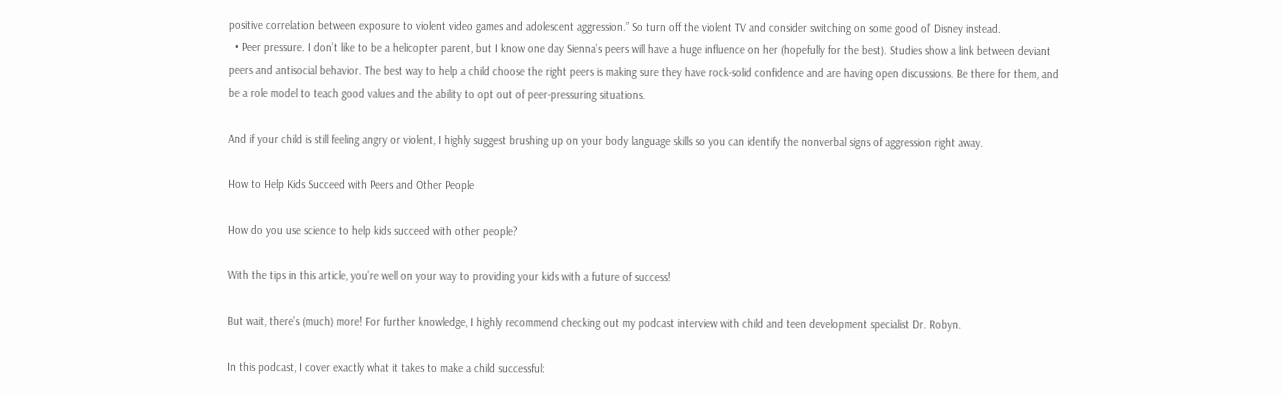positive correlation between exposure to violent video games and adolescent aggression.” So turn off the violent TV and consider switching on some good ol’ Disney instead.
  • Peer pressure. I don’t like to be a helicopter parent, but I know one day Sienna’s peers will have a huge influence on her (hopefully for the best). Studies show a link between deviant peers and antisocial behavior. The best way to help a child choose the right peers is making sure they have rock-solid confidence and are having open discussions. Be there for them, and be a role model to teach good values and the ability to opt out of peer-pressuring situations.

And if your child is still feeling angry or violent, I highly suggest brushing up on your body language skills so you can identify the nonverbal signs of aggression right away.

How to Help Kids Succeed with Peers and Other People

How do you use science to help kids succeed with other people?

With the tips in this article, you’re well on your way to providing your kids with a future of success!

But wait, there’s (much) more! For further knowledge, I highly recommend checking out my podcast interview with child and teen development specialist Dr. Robyn.

In this podcast, I cover exactly what it takes to make a child successful: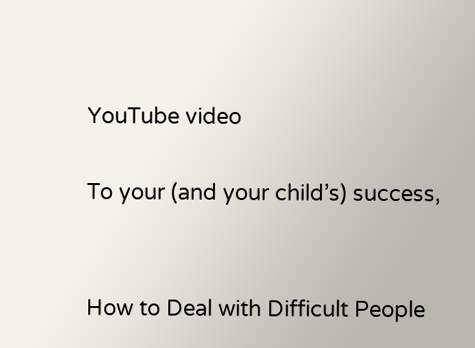YouTube video

To your (and your child’s) success,


How to Deal with Difficult People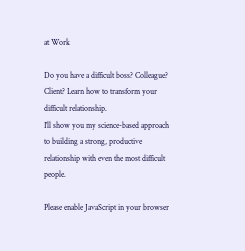at Work

Do you have a difficult boss? Colleague? Client? Learn how to transform your difficult relationship.
I’ll show you my science-based approach to building a strong, productive relationship with even the most difficult people.

Please enable JavaScript in your browser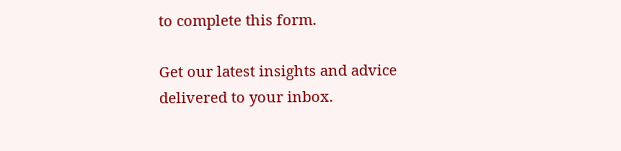to complete this form.

Get our latest insights and advice delivered to your inbox.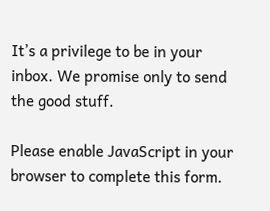It’s a privilege to be in your inbox. We promise only to send the good stuff.

Please enable JavaScript in your browser to complete this form.